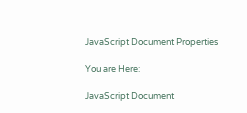JavaScript Document Properties

You are Here:

JavaScript Document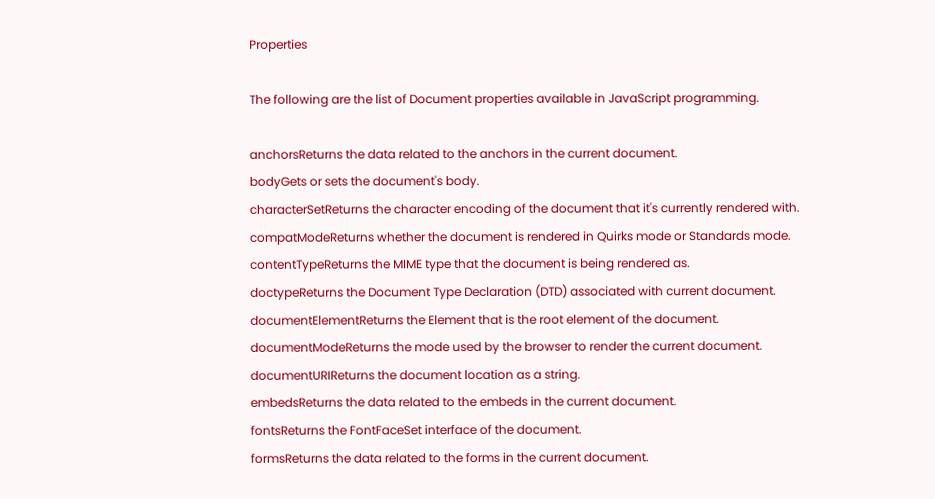Properties

The following are the list of Document properties available in JavaScript programming.

anchorsReturns the data related to the anchors in the current document.
bodyGets or sets the document's body.
characterSetReturns the character encoding of the document that it's currently rendered with.
compatModeReturns whether the document is rendered in Quirks mode or Standards mode.
contentTypeReturns the MIME type that the document is being rendered as.
doctypeReturns the Document Type Declaration (DTD) associated with current document.
documentElementReturns the Element that is the root element of the document.
documentModeReturns the mode used by the browser to render the current document.
documentURIReturns the document location as a string.
embedsReturns the data related to the embeds in the current document.
fontsReturns the FontFaceSet interface of the document.
formsReturns the data related to the forms in the current document.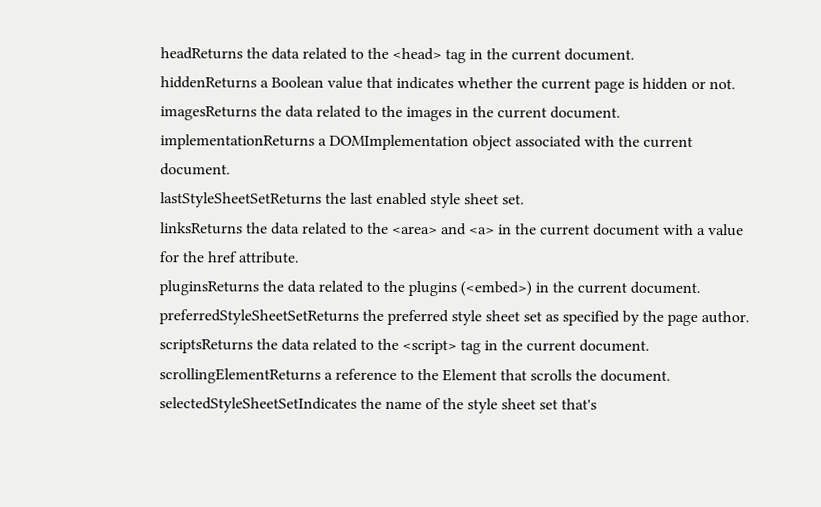headReturns the data related to the <head> tag in the current document.
hiddenReturns a Boolean value that indicates whether the current page is hidden or not.
imagesReturns the data related to the images in the current document.
implementationReturns a DOMImplementation object associated with the current document.
lastStyleSheetSetReturns the last enabled style sheet set.
linksReturns the data related to the <area> and <a> in the current document with a value for the href attribute.
pluginsReturns the data related to the plugins (<embed>) in the current document.
preferredStyleSheetSetReturns the preferred style sheet set as specified by the page author.
scriptsReturns the data related to the <script> tag in the current document.
scrollingElementReturns a reference to the Element that scrolls the document.
selectedStyleSheetSetIndicates the name of the style sheet set that's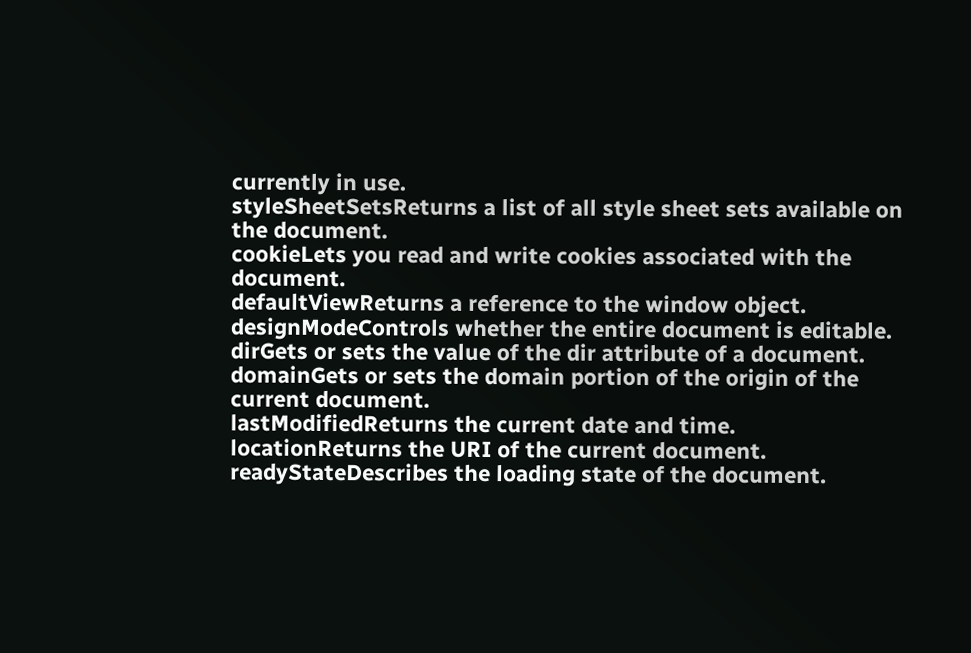currently in use.
styleSheetSetsReturns a list of all style sheet sets available on the document.
cookieLets you read and write cookies associated with the document.
defaultViewReturns a reference to the window object.
designModeControls whether the entire document is editable.
dirGets or sets the value of the dir attribute of a document.
domainGets or sets the domain portion of the origin of the current document.
lastModifiedReturns the current date and time.
locationReturns the URI of the current document.
readyStateDescribes the loading state of the document.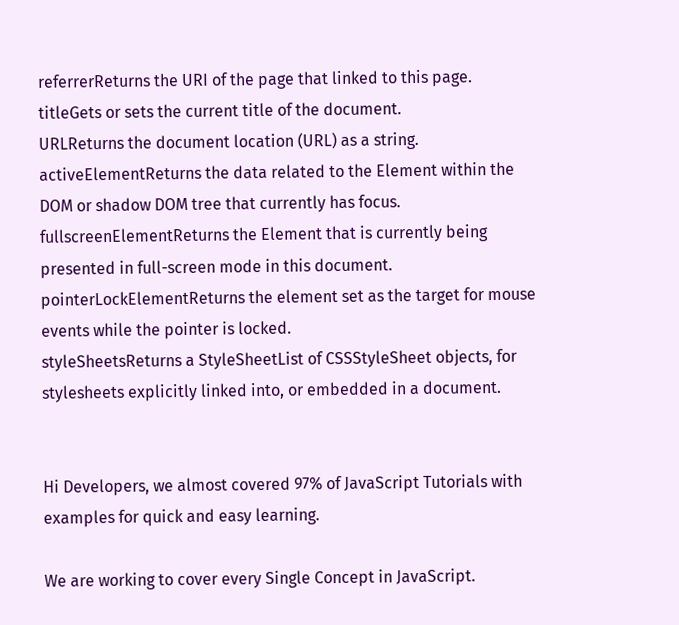referrerReturns the URI of the page that linked to this page.
titleGets or sets the current title of the document.
URLReturns the document location (URL) as a string.
activeElementReturns the data related to the Element within the DOM or shadow DOM tree that currently has focus.
fullscreenElementReturns the Element that is currently being presented in full-screen mode in this document.
pointerLockElementReturns the element set as the target for mouse events while the pointer is locked.
styleSheetsReturns a StyleSheetList of CSSStyleSheet objects, for stylesheets explicitly linked into, or embedded in a document.


Hi Developers, we almost covered 97% of JavaScript Tutorials with examples for quick and easy learning.

We are working to cover every Single Concept in JavaScript.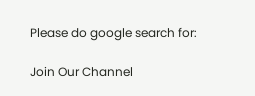Please do google search for:

Join Our Channel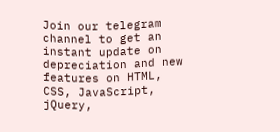Join our telegram channel to get an instant update on depreciation and new features on HTML, CSS, JavaScript, jQuery,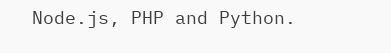Node.js, PHP and Python.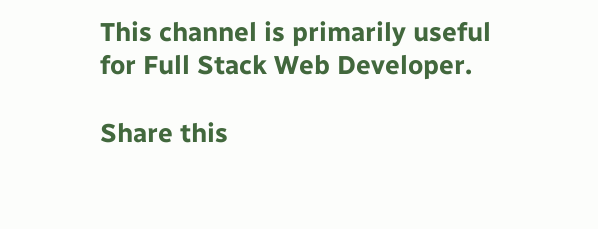This channel is primarily useful for Full Stack Web Developer.

Share this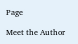Page

Meet the Author